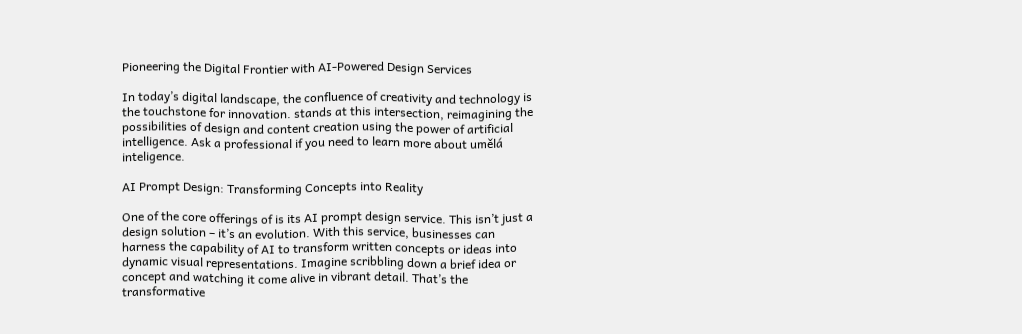Pioneering the Digital Frontier with AI-Powered Design Services

In today’s digital landscape, the confluence of creativity and technology is the touchstone for innovation. stands at this intersection, reimagining the possibilities of design and content creation using the power of artificial intelligence. Ask a professional if you need to learn more about umělá inteligence.

AI Prompt Design: Transforming Concepts into Reality

One of the core offerings of is its AI prompt design service. This isn’t just a design solution – it’s an evolution. With this service, businesses can harness the capability of AI to transform written concepts or ideas into dynamic visual representations. Imagine scribbling down a brief idea or concept and watching it come alive in vibrant detail. That’s the transformative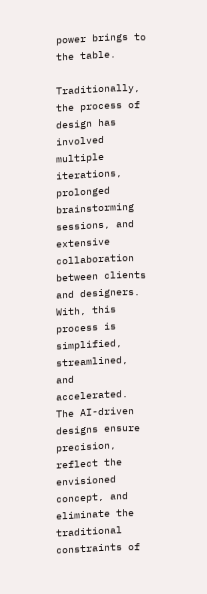power brings to the table.

Traditionally, the process of design has involved multiple iterations, prolonged brainstorming sessions, and extensive collaboration between clients and designers. With, this process is simplified, streamlined, and accelerated. The AI-driven designs ensure precision, reflect the envisioned concept, and eliminate the traditional constraints of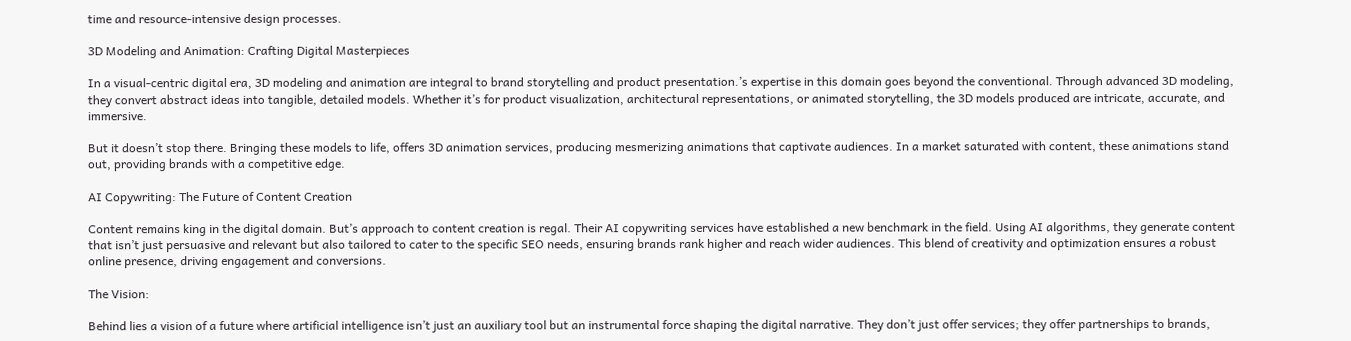time and resource-intensive design processes.

3D Modeling and Animation: Crafting Digital Masterpieces

In a visual-centric digital era, 3D modeling and animation are integral to brand storytelling and product presentation.’s expertise in this domain goes beyond the conventional. Through advanced 3D modeling, they convert abstract ideas into tangible, detailed models. Whether it’s for product visualization, architectural representations, or animated storytelling, the 3D models produced are intricate, accurate, and immersive.

But it doesn’t stop there. Bringing these models to life, offers 3D animation services, producing mesmerizing animations that captivate audiences. In a market saturated with content, these animations stand out, providing brands with a competitive edge.

AI Copywriting: The Future of Content Creation

Content remains king in the digital domain. But’s approach to content creation is regal. Their AI copywriting services have established a new benchmark in the field. Using AI algorithms, they generate content that isn’t just persuasive and relevant but also tailored to cater to the specific SEO needs, ensuring brands rank higher and reach wider audiences. This blend of creativity and optimization ensures a robust online presence, driving engagement and conversions.

The Vision:

Behind lies a vision of a future where artificial intelligence isn’t just an auxiliary tool but an instrumental force shaping the digital narrative. They don’t just offer services; they offer partnerships to brands,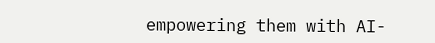empowering them with AI-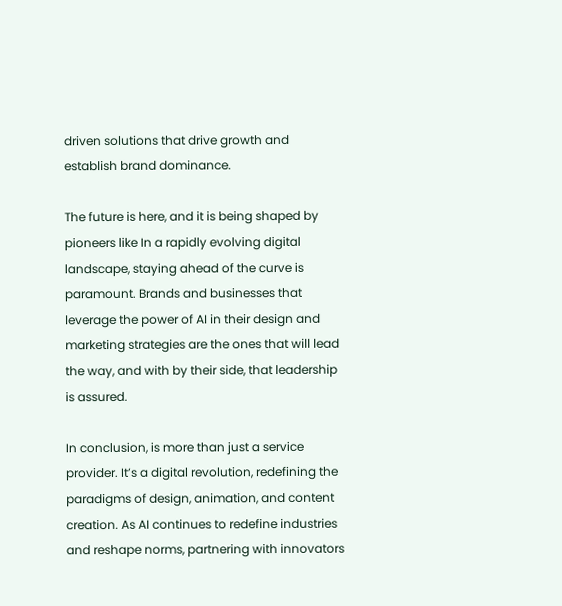driven solutions that drive growth and establish brand dominance.

The future is here, and it is being shaped by pioneers like In a rapidly evolving digital landscape, staying ahead of the curve is paramount. Brands and businesses that leverage the power of AI in their design and marketing strategies are the ones that will lead the way, and with by their side, that leadership is assured.

In conclusion, is more than just a service provider. It’s a digital revolution, redefining the paradigms of design, animation, and content creation. As AI continues to redefine industries and reshape norms, partnering with innovators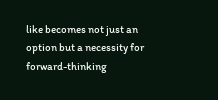like becomes not just an option but a necessity for forward-thinking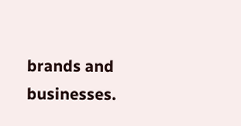brands and businesses.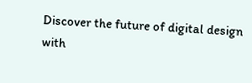Discover the future of digital design with